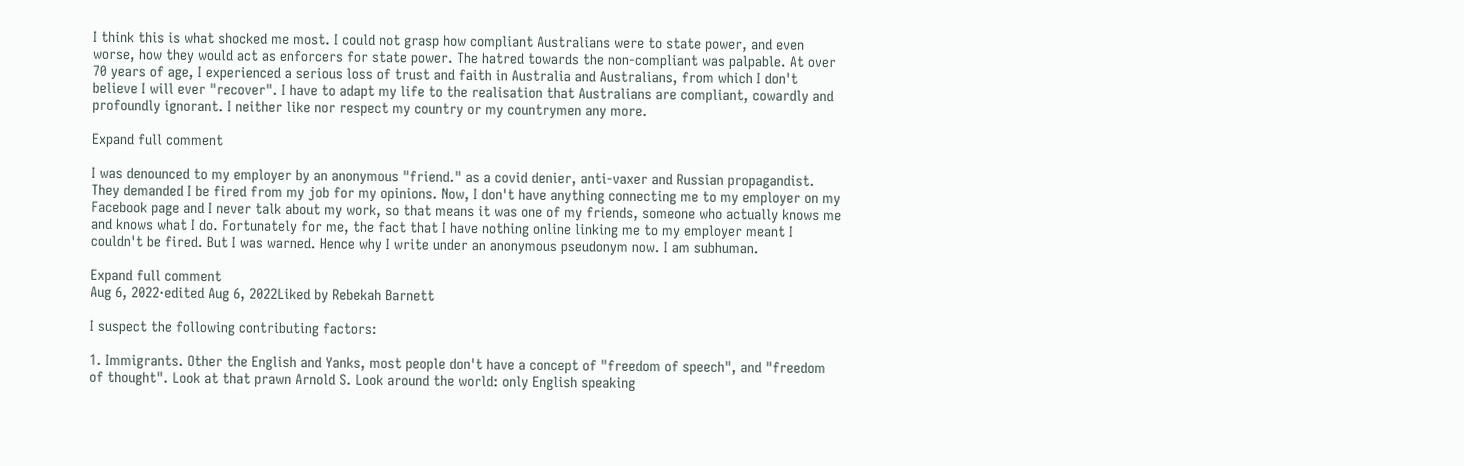I think this is what shocked me most. I could not grasp how compliant Australians were to state power, and even worse, how they would act as enforcers for state power. The hatred towards the non-compliant was palpable. At over 70 years of age, I experienced a serious loss of trust and faith in Australia and Australians, from which I don't believe I will ever "recover". I have to adapt my life to the realisation that Australians are compliant, cowardly and profoundly ignorant. I neither like nor respect my country or my countrymen any more.

Expand full comment

I was denounced to my employer by an anonymous "friend." as a covid denier, anti-vaxer and Russian propagandist. They demanded I be fired from my job for my opinions. Now, I don't have anything connecting me to my employer on my Facebook page and I never talk about my work, so that means it was one of my friends, someone who actually knows me and knows what I do. Fortunately for me, the fact that I have nothing online linking me to my employer meant I couldn't be fired. But I was warned. Hence why I write under an anonymous pseudonym now. I am subhuman.

Expand full comment
Aug 6, 2022·edited Aug 6, 2022Liked by Rebekah Barnett

I suspect the following contributing factors:

1. Immigrants. Other the English and Yanks, most people don't have a concept of "freedom of speech", and "freedom of thought". Look at that prawn Arnold S. Look around the world: only English speaking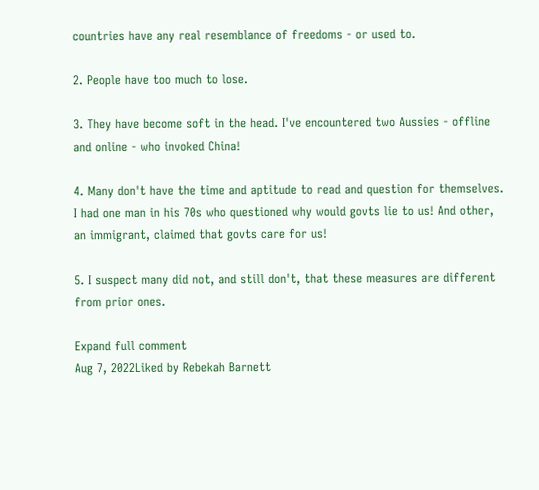countries have any real resemblance of freedoms - or used to.

2. People have too much to lose.

3. They have become soft in the head. I've encountered two Aussies - offline and online - who invoked China!

4. Many don't have the time and aptitude to read and question for themselves. I had one man in his 70s who questioned why would govts lie to us! And other, an immigrant, claimed that govts care for us!

5. I suspect many did not, and still don't, that these measures are different from prior ones.

Expand full comment
Aug 7, 2022Liked by Rebekah Barnett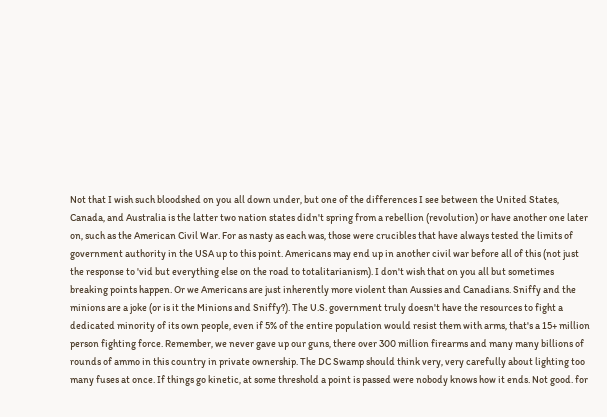Not that I wish such bloodshed on you all down under, but one of the differences I see between the United States, Canada, and Australia is the latter two nation states didn't spring from a rebellion (revolution) or have another one later on, such as the American Civil War. For as nasty as each was, those were crucibles that have always tested the limits of government authority in the USA up to this point. Americans may end up in another civil war before all of this (not just the response to 'vid but everything else on the road to totalitarianism). I don't wish that on you all but sometimes breaking points happen. Or we Americans are just inherently more violent than Aussies and Canadians. Sniffy and the minions are a joke (or is it the Minions and Sniffy?). The U.S. government truly doesn't have the resources to fight a dedicated minority of its own people, even if 5% of the entire population would resist them with arms, that's a 15+ million person fighting force. Remember, we never gave up our guns, there over 300 million firearms and many many billions of rounds of ammo in this country in private ownership. The DC Swamp should think very, very carefully about lighting too many fuses at once. If things go kinetic, at some threshold a point is passed were nobody knows how it ends. Not good. for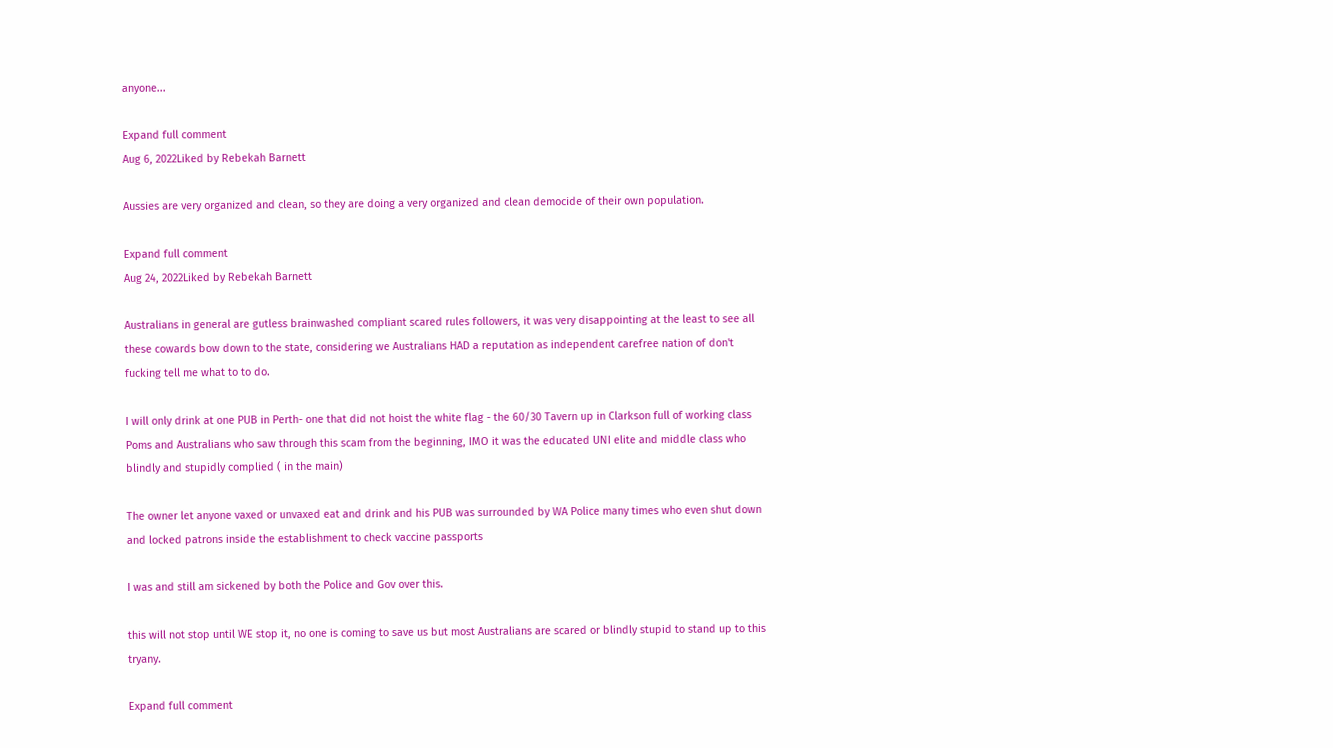anyone...

Expand full comment
Aug 6, 2022Liked by Rebekah Barnett

Aussies are very organized and clean, so they are doing a very organized and clean democide of their own population.

Expand full comment
Aug 24, 2022Liked by Rebekah Barnett

Australians in general are gutless brainwashed compliant scared rules followers, it was very disappointing at the least to see all these cowards bow down to the state, considering we Australians HAD a reputation as independent carefree nation of don't fucking tell me what to to do.

I will only drink at one PUB in Perth- one that did not hoist the white flag - the 60/30 Tavern up in Clarkson full of working class Poms and Australians who saw through this scam from the beginning, IMO it was the educated UNI elite and middle class who blindly and stupidly complied ( in the main)

The owner let anyone vaxed or unvaxed eat and drink and his PUB was surrounded by WA Police many times who even shut down and locked patrons inside the establishment to check vaccine passports

I was and still am sickened by both the Police and Gov over this.

this will not stop until WE stop it, no one is coming to save us but most Australians are scared or blindly stupid to stand up to this tryany.

Expand full comment